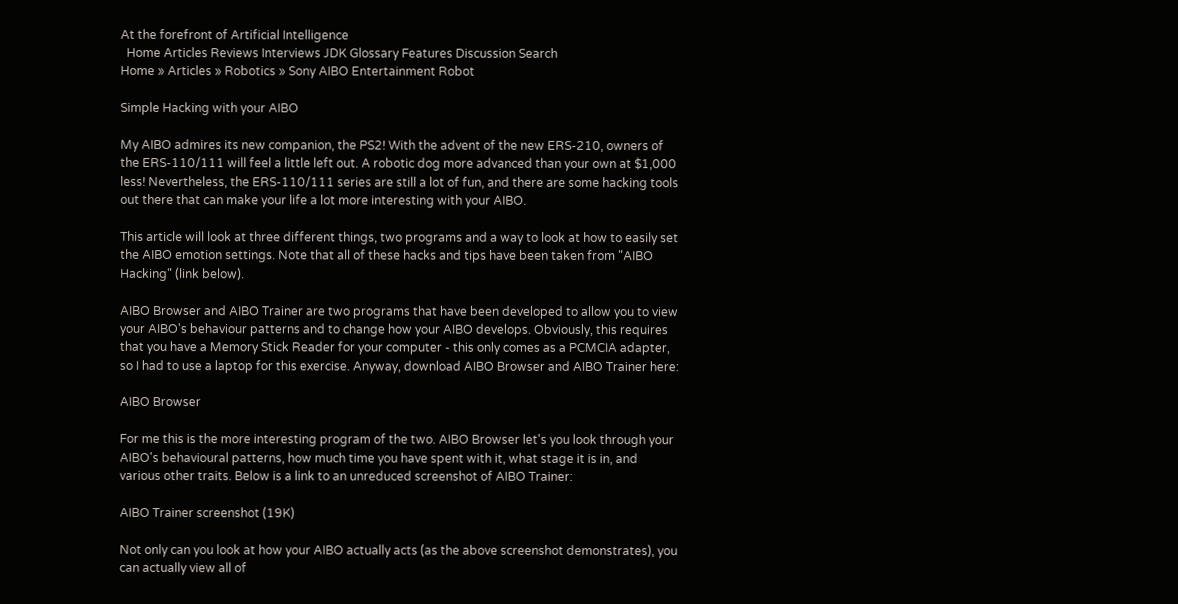At the forefront of Artificial Intelligence
  Home Articles Reviews Interviews JDK Glossary Features Discussion Search
Home » Articles » Robotics » Sony AIBO Entertainment Robot

Simple Hacking with your AIBO

My AIBO admires its new companion, the PS2! With the advent of the new ERS-210, owners of the ERS-110/111 will feel a little left out. A robotic dog more advanced than your own at $1,000 less! Nevertheless, the ERS-110/111 series are still a lot of fun, and there are some hacking tools out there that can make your life a lot more interesting with your AIBO.

This article will look at three different things, two programs and a way to look at how to easily set the AIBO emotion settings. Note that all of these hacks and tips have been taken from "AIBO Hacking" (link below).

AIBO Browser and AIBO Trainer are two programs that have been developed to allow you to view your AIBO's behaviour patterns and to change how your AIBO develops. Obviously, this requires that you have a Memory Stick Reader for your computer - this only comes as a PCMCIA adapter, so I had to use a laptop for this exercise. Anyway, download AIBO Browser and AIBO Trainer here:

AIBO Browser

For me this is the more interesting program of the two. AIBO Browser let's you look through your AIBO's behavioural patterns, how much time you have spent with it, what stage it is in, and various other traits. Below is a link to an unreduced screenshot of AIBO Trainer:

AIBO Trainer screenshot (19K)

Not only can you look at how your AIBO actually acts (as the above screenshot demonstrates), you can actually view all of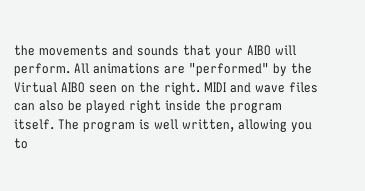the movements and sounds that your AIBO will perform. All animations are "performed" by the Virtual AIBO seen on the right. MIDI and wave files can also be played right inside the program itself. The program is well written, allowing you to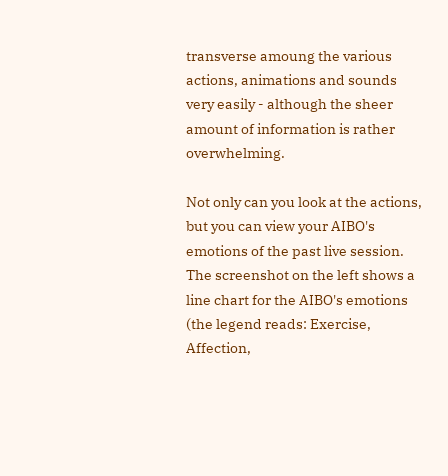transverse amoung the various actions, animations and sounds very easily - although the sheer amount of information is rather overwhelming.

Not only can you look at the actions, but you can view your AIBO's emotions of the past live session. The screenshot on the left shows a line chart for the AIBO's emotions (the legend reads: Exercise, Affection,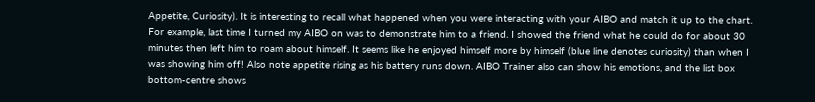Appetite, Curiosity). It is interesting to recall what happened when you were interacting with your AIBO and match it up to the chart. For example, last time I turned my AIBO on was to demonstrate him to a friend. I showed the friend what he could do for about 30 minutes then left him to roam about himself. It seems like he enjoyed himself more by himself (blue line denotes curiosity) than when I was showing him off! Also note appetite rising as his battery runs down. AIBO Trainer also can show his emotions, and the list box bottom-centre shows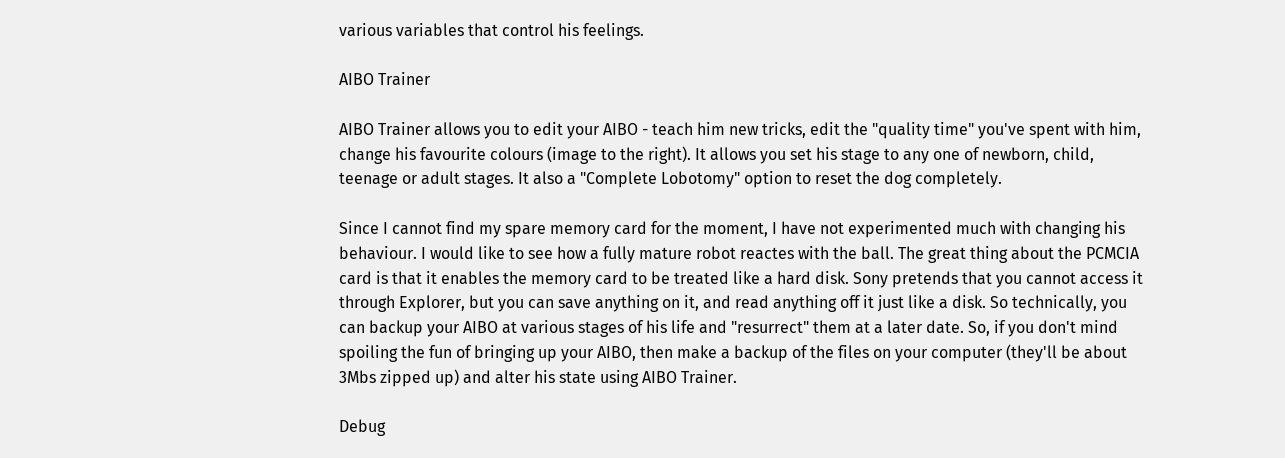various variables that control his feelings.

AIBO Trainer

AIBO Trainer allows you to edit your AIBO - teach him new tricks, edit the "quality time" you've spent with him, change his favourite colours (image to the right). It allows you set his stage to any one of newborn, child, teenage or adult stages. It also a "Complete Lobotomy" option to reset the dog completely.

Since I cannot find my spare memory card for the moment, I have not experimented much with changing his behaviour. I would like to see how a fully mature robot reactes with the ball. The great thing about the PCMCIA card is that it enables the memory card to be treated like a hard disk. Sony pretends that you cannot access it through Explorer, but you can save anything on it, and read anything off it just like a disk. So technically, you can backup your AIBO at various stages of his life and "resurrect" them at a later date. So, if you don't mind spoiling the fun of bringing up your AIBO, then make a backup of the files on your computer (they'll be about 3Mbs zipped up) and alter his state using AIBO Trainer.

Debug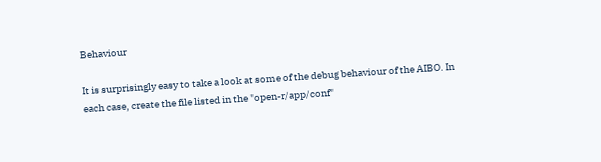Behaviour

It is surprisingly easy to take a look at some of the debug behaviour of the AIBO. In each case, create the file listed in the "open-r/app/conf"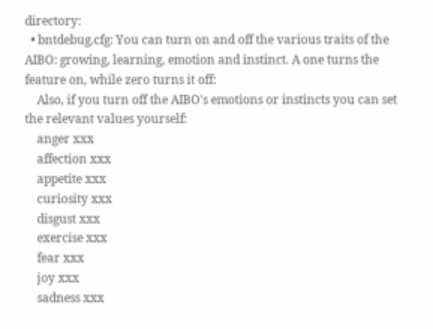directory:
  • bntdebug.cfg: You can turn on and off the various traits of the AIBO: growing, learning, emotion and instinct. A one turns the feature on, while zero turns it off:
    Also, if you turn off the AIBO's emotions or instincts you can set the relevant values yourself:
    anger xxx
    affection xxx
    appetite xxx
    curiosity xxx
    disgust xxx
    exercise xxx
    fear xxx
    joy xxx
    sadness xxx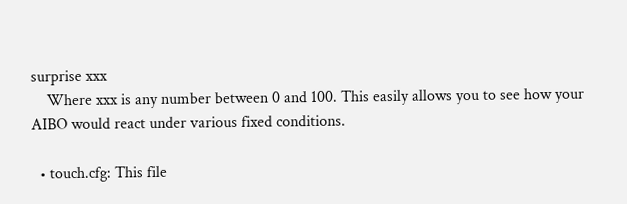surprise xxx
    Where xxx is any number between 0 and 100. This easily allows you to see how your AIBO would react under various fixed conditions.

  • touch.cfg: This file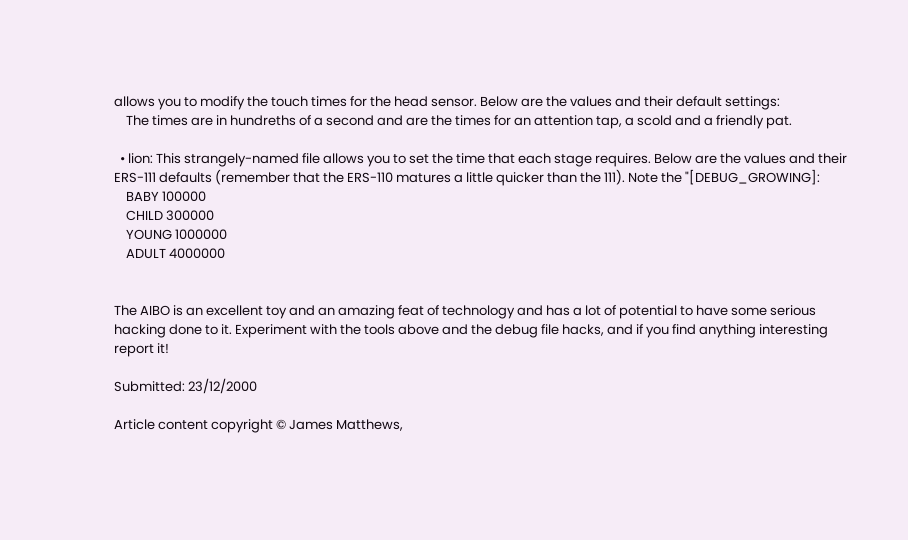allows you to modify the touch times for the head sensor. Below are the values and their default settings:
    The times are in hundreths of a second and are the times for an attention tap, a scold and a friendly pat.

  • lion: This strangely-named file allows you to set the time that each stage requires. Below are the values and their ERS-111 defaults (remember that the ERS-110 matures a little quicker than the 111). Note the "[DEBUG_GROWING]:
    BABY 100000
    CHILD 300000
    YOUNG 1000000
    ADULT 4000000


The AIBO is an excellent toy and an amazing feat of technology and has a lot of potential to have some serious hacking done to it. Experiment with the tools above and the debug file hacks, and if you find anything interesting report it!

Submitted: 23/12/2000

Article content copyright © James Matthews,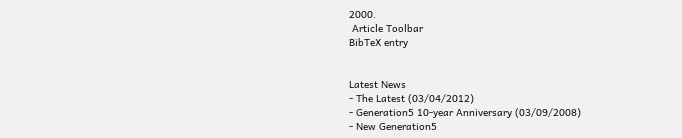2000.
 Article Toolbar
BibTeX entry


Latest News
- The Latest (03/04/2012)
- Generation5 10-year Anniversary (03/09/2008)
- New Generation5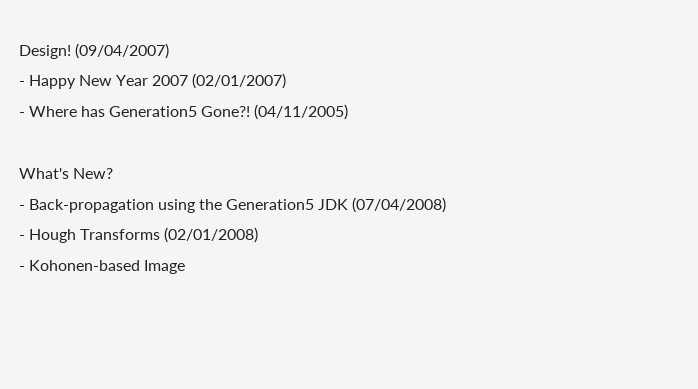Design! (09/04/2007)
- Happy New Year 2007 (02/01/2007)
- Where has Generation5 Gone?! (04/11/2005)

What's New?
- Back-propagation using the Generation5 JDK (07/04/2008)
- Hough Transforms (02/01/2008)
- Kohonen-based Image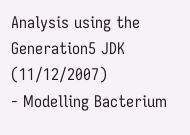Analysis using the Generation5 JDK (11/12/2007)
- Modelling Bacterium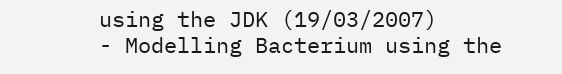using the JDK (19/03/2007)
- Modelling Bacterium using the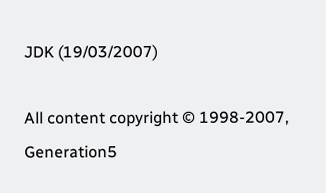JDK (19/03/2007)

All content copyright © 1998-2007, Generation5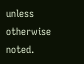unless otherwise noted.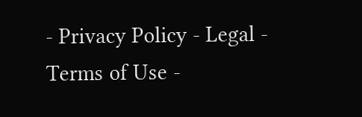- Privacy Policy - Legal - Terms of Use -